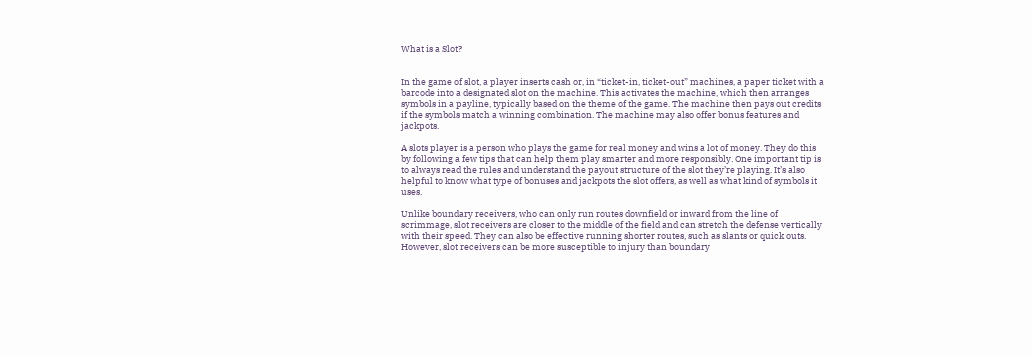What is a Slot?


In the game of slot, a player inserts cash or, in “ticket-in, ticket-out” machines, a paper ticket with a barcode into a designated slot on the machine. This activates the machine, which then arranges symbols in a payline, typically based on the theme of the game. The machine then pays out credits if the symbols match a winning combination. The machine may also offer bonus features and jackpots.

A slots player is a person who plays the game for real money and wins a lot of money. They do this by following a few tips that can help them play smarter and more responsibly. One important tip is to always read the rules and understand the payout structure of the slot they’re playing. It’s also helpful to know what type of bonuses and jackpots the slot offers, as well as what kind of symbols it uses.

Unlike boundary receivers, who can only run routes downfield or inward from the line of scrimmage, slot receivers are closer to the middle of the field and can stretch the defense vertically with their speed. They can also be effective running shorter routes, such as slants or quick outs. However, slot receivers can be more susceptible to injury than boundary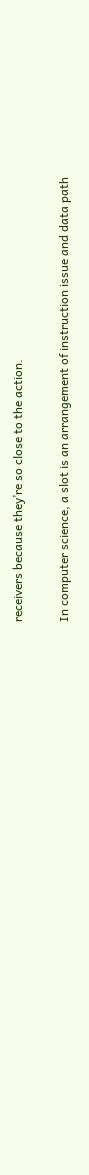receivers because they’re so close to the action.

In computer science, a slot is an arrangement of instruction issue and data path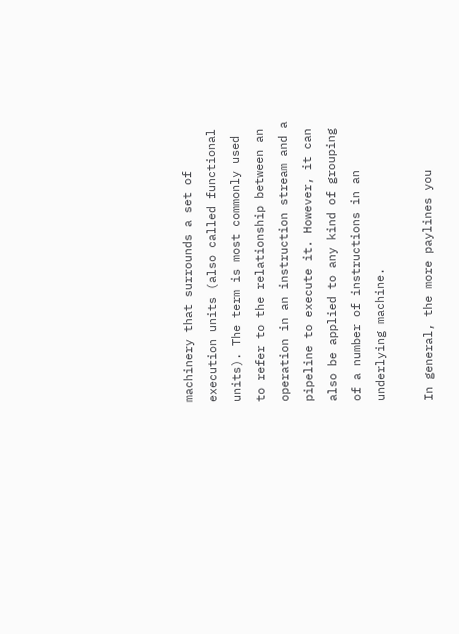machinery that surrounds a set of execution units (also called functional units). The term is most commonly used to refer to the relationship between an operation in an instruction stream and a pipeline to execute it. However, it can also be applied to any kind of grouping of a number of instructions in an underlying machine.

In general, the more paylines you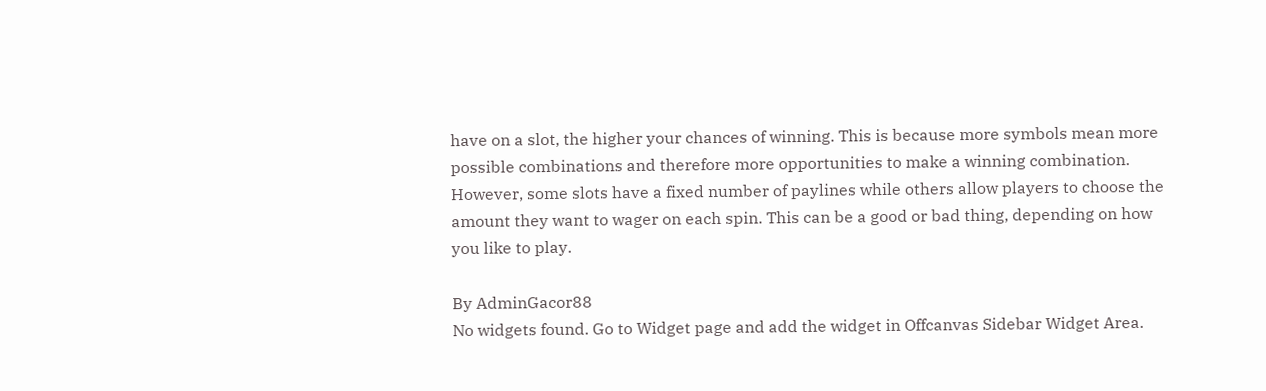have on a slot, the higher your chances of winning. This is because more symbols mean more possible combinations and therefore more opportunities to make a winning combination. However, some slots have a fixed number of paylines while others allow players to choose the amount they want to wager on each spin. This can be a good or bad thing, depending on how you like to play.

By AdminGacor88
No widgets found. Go to Widget page and add the widget in Offcanvas Sidebar Widget Area.